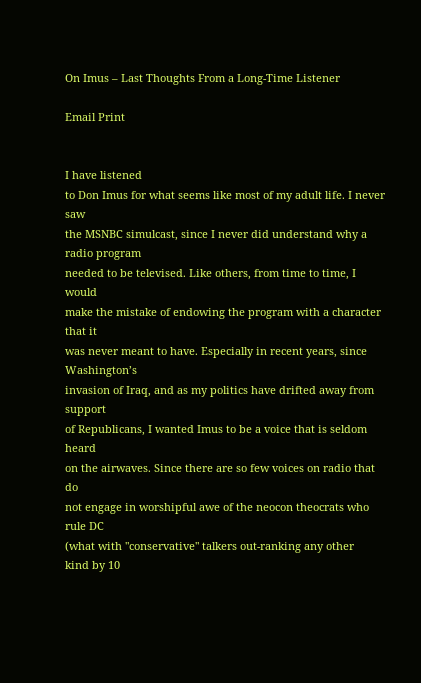On Imus – Last Thoughts From a Long-Time Listener

Email Print


I have listened
to Don Imus for what seems like most of my adult life. I never saw
the MSNBC simulcast, since I never did understand why a radio program
needed to be televised. Like others, from time to time, I would
make the mistake of endowing the program with a character that it
was never meant to have. Especially in recent years, since Washington’s
invasion of Iraq, and as my politics have drifted away from support
of Republicans, I wanted Imus to be a voice that is seldom heard
on the airwaves. Since there are so few voices on radio that do
not engage in worshipful awe of the neocon theocrats who rule DC
(what with "conservative" talkers out-ranking any other
kind by 10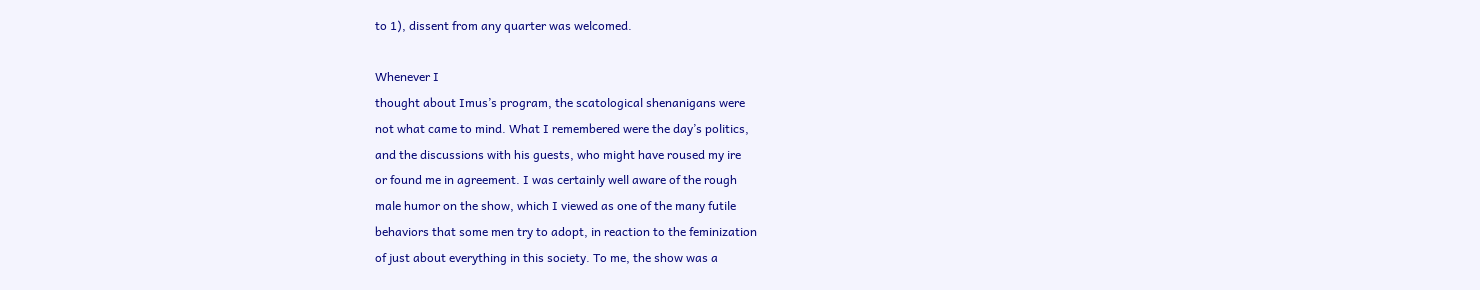to 1), dissent from any quarter was welcomed.

Whenever I
thought about Imus’s program, the scatological shenanigans were
not what came to mind. What I remembered were the day’s politics,
and the discussions with his guests, who might have roused my ire
or found me in agreement. I was certainly well aware of the rough
male humor on the show, which I viewed as one of the many futile
behaviors that some men try to adopt, in reaction to the feminization
of just about everything in this society. To me, the show was a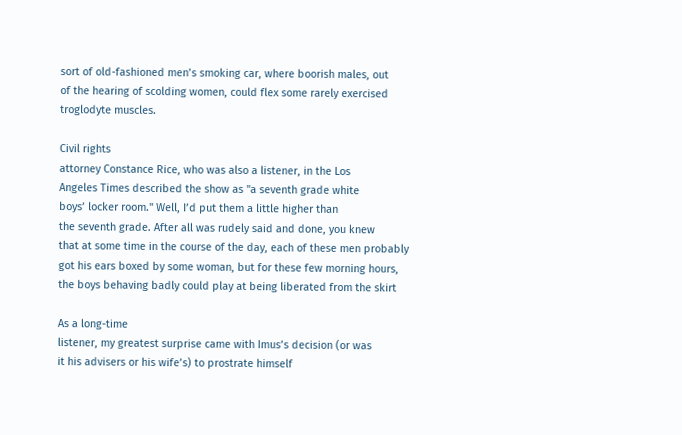sort of old-fashioned men’s smoking car, where boorish males, out
of the hearing of scolding women, could flex some rarely exercised
troglodyte muscles.

Civil rights
attorney Constance Rice, who was also a listener, in the Los
Angeles Times described the show as "a seventh grade white
boys’ locker room." Well, I’d put them a little higher than
the seventh grade. After all was rudely said and done, you knew
that at some time in the course of the day, each of these men probably
got his ears boxed by some woman, but for these few morning hours,
the boys behaving badly could play at being liberated from the skirt

As a long-time
listener, my greatest surprise came with Imus’s decision (or was
it his advisers or his wife’s) to prostrate himself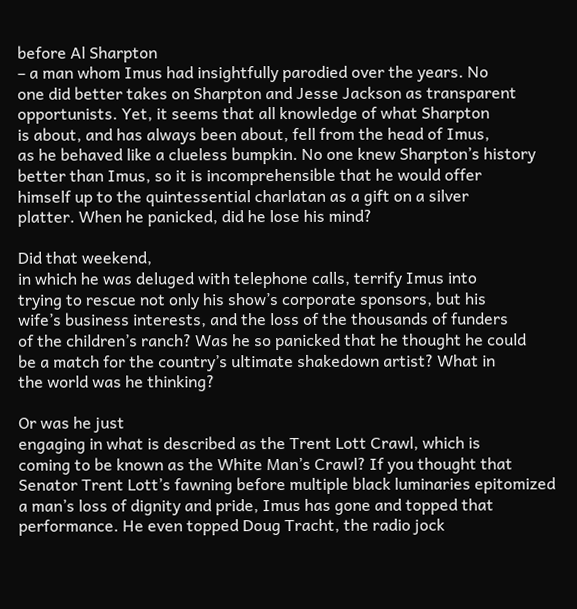before Al Sharpton
– a man whom Imus had insightfully parodied over the years. No
one did better takes on Sharpton and Jesse Jackson as transparent
opportunists. Yet, it seems that all knowledge of what Sharpton
is about, and has always been about, fell from the head of Imus,
as he behaved like a clueless bumpkin. No one knew Sharpton’s history
better than Imus, so it is incomprehensible that he would offer
himself up to the quintessential charlatan as a gift on a silver
platter. When he panicked, did he lose his mind?

Did that weekend,
in which he was deluged with telephone calls, terrify Imus into
trying to rescue not only his show’s corporate sponsors, but his
wife’s business interests, and the loss of the thousands of funders
of the children’s ranch? Was he so panicked that he thought he could
be a match for the country’s ultimate shakedown artist? What in
the world was he thinking?

Or was he just
engaging in what is described as the Trent Lott Crawl, which is
coming to be known as the White Man’s Crawl? If you thought that
Senator Trent Lott’s fawning before multiple black luminaries epitomized
a man’s loss of dignity and pride, Imus has gone and topped that
performance. He even topped Doug Tracht, the radio jock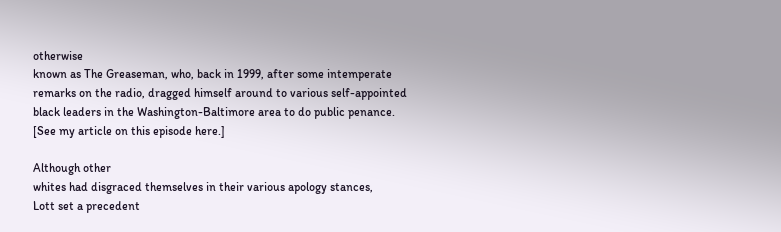otherwise
known as The Greaseman, who, back in 1999, after some intemperate
remarks on the radio, dragged himself around to various self-appointed
black leaders in the Washington-Baltimore area to do public penance.
[See my article on this episode here.]

Although other
whites had disgraced themselves in their various apology stances,
Lott set a precedent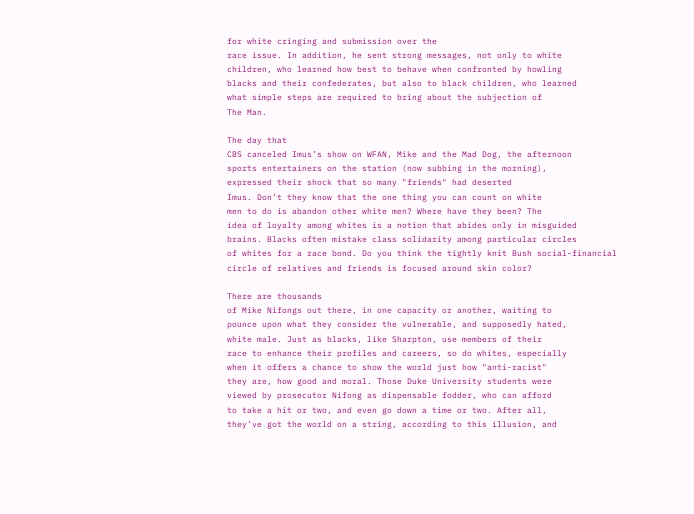for white cringing and submission over the
race issue. In addition, he sent strong messages, not only to white
children, who learned how best to behave when confronted by howling
blacks and their confederates, but also to black children, who learned
what simple steps are required to bring about the subjection of
The Man.

The day that
CBS canceled Imus’s show on WFAN, Mike and the Mad Dog, the afternoon
sports entertainers on the station (now subbing in the morning),
expressed their shock that so many "friends" had deserted
Imus. Don’t they know that the one thing you can count on white
men to do is abandon other white men? Where have they been? The
idea of loyalty among whites is a notion that abides only in misguided
brains. Blacks often mistake class solidarity among particular circles
of whites for a race bond. Do you think the tightly knit Bush social-financial
circle of relatives and friends is focused around skin color?

There are thousands
of Mike Nifongs out there, in one capacity or another, waiting to
pounce upon what they consider the vulnerable, and supposedly hated,
white male. Just as blacks, like Sharpton, use members of their
race to enhance their profiles and careers, so do whites, especially
when it offers a chance to show the world just how "anti-racist"
they are, how good and moral. Those Duke University students were
viewed by prosecutor Nifong as dispensable fodder, who can afford
to take a hit or two, and even go down a time or two. After all,
they’ve got the world on a string, according to this illusion, and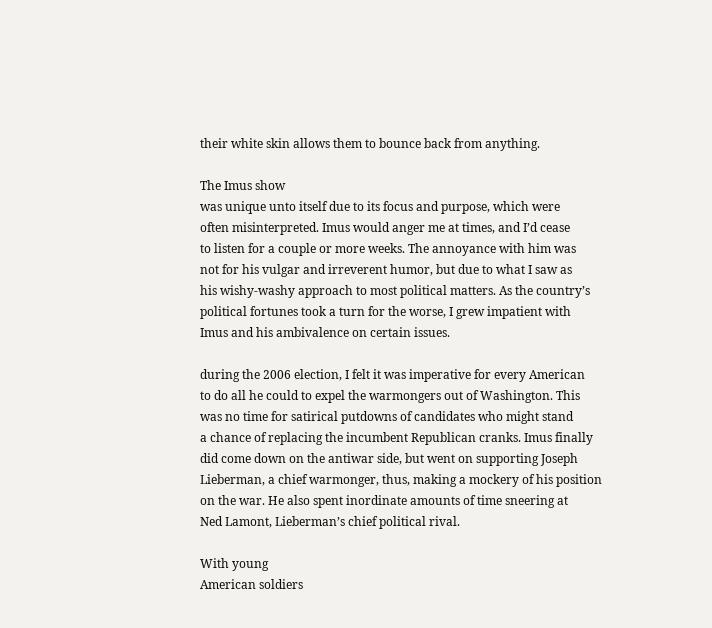their white skin allows them to bounce back from anything.

The Imus show
was unique unto itself due to its focus and purpose, which were
often misinterpreted. Imus would anger me at times, and I’d cease
to listen for a couple or more weeks. The annoyance with him was
not for his vulgar and irreverent humor, but due to what I saw as
his wishy-washy approach to most political matters. As the country’s
political fortunes took a turn for the worse, I grew impatient with
Imus and his ambivalence on certain issues.

during the 2006 election, I felt it was imperative for every American
to do all he could to expel the warmongers out of Washington. This
was no time for satirical putdowns of candidates who might stand
a chance of replacing the incumbent Republican cranks. Imus finally
did come down on the antiwar side, but went on supporting Joseph
Lieberman, a chief warmonger, thus, making a mockery of his position
on the war. He also spent inordinate amounts of time sneering at
Ned Lamont, Lieberman’s chief political rival.

With young
American soldiers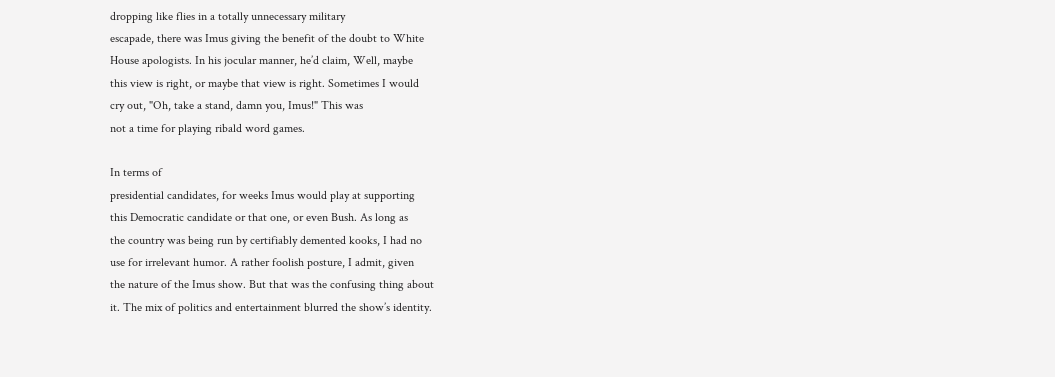dropping like flies in a totally unnecessary military
escapade, there was Imus giving the benefit of the doubt to White
House apologists. In his jocular manner, he’d claim, Well, maybe
this view is right, or maybe that view is right. Sometimes I would
cry out, "Oh, take a stand, damn you, Imus!" This was
not a time for playing ribald word games.

In terms of
presidential candidates, for weeks Imus would play at supporting
this Democratic candidate or that one, or even Bush. As long as
the country was being run by certifiably demented kooks, I had no
use for irrelevant humor. A rather foolish posture, I admit, given
the nature of the Imus show. But that was the confusing thing about
it. The mix of politics and entertainment blurred the show’s identity.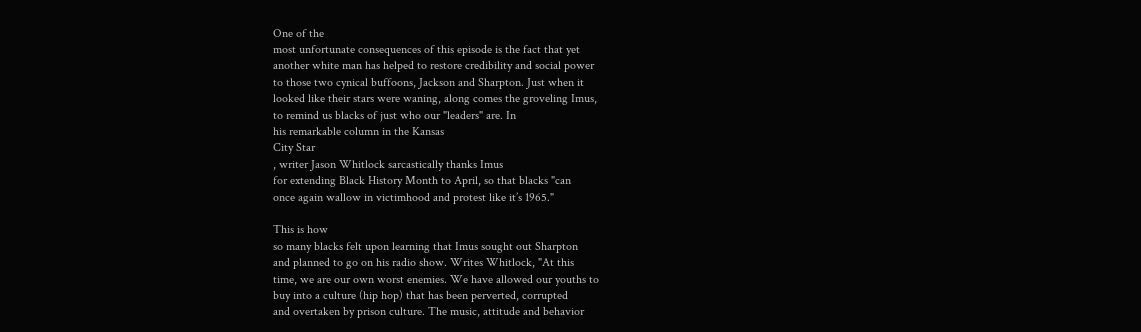One of the
most unfortunate consequences of this episode is the fact that yet
another white man has helped to restore credibility and social power
to those two cynical buffoons, Jackson and Sharpton. Just when it
looked like their stars were waning, along comes the groveling Imus,
to remind us blacks of just who our "leaders" are. In
his remarkable column in the Kansas
City Star
, writer Jason Whitlock sarcastically thanks Imus
for extending Black History Month to April, so that blacks "can
once again wallow in victimhood and protest like it’s 1965."

This is how
so many blacks felt upon learning that Imus sought out Sharpton
and planned to go on his radio show. Writes Whitlock, "At this
time, we are our own worst enemies. We have allowed our youths to
buy into a culture (hip hop) that has been perverted, corrupted
and overtaken by prison culture. The music, attitude and behavior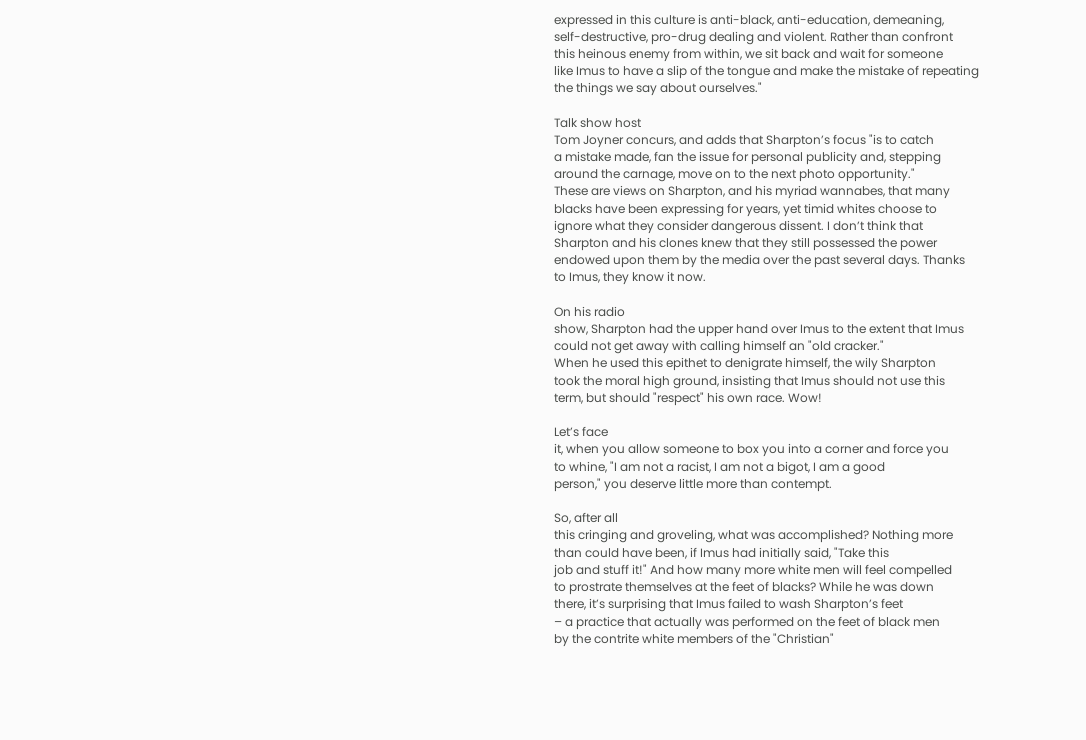expressed in this culture is anti-black, anti-education, demeaning,
self-destructive, pro-drug dealing and violent. Rather than confront
this heinous enemy from within, we sit back and wait for someone
like Imus to have a slip of the tongue and make the mistake of repeating
the things we say about ourselves."

Talk show host
Tom Joyner concurs, and adds that Sharpton’s focus "is to catch
a mistake made, fan the issue for personal publicity and, stepping
around the carnage, move on to the next photo opportunity."
These are views on Sharpton, and his myriad wannabes, that many
blacks have been expressing for years, yet timid whites choose to
ignore what they consider dangerous dissent. I don’t think that
Sharpton and his clones knew that they still possessed the power
endowed upon them by the media over the past several days. Thanks
to Imus, they know it now.

On his radio
show, Sharpton had the upper hand over Imus to the extent that Imus
could not get away with calling himself an "old cracker."
When he used this epithet to denigrate himself, the wily Sharpton
took the moral high ground, insisting that Imus should not use this
term, but should "respect" his own race. Wow!

Let’s face
it, when you allow someone to box you into a corner and force you
to whine, "I am not a racist, I am not a bigot, I am a good
person," you deserve little more than contempt.

So, after all
this cringing and groveling, what was accomplished? Nothing more
than could have been, if Imus had initially said, "Take this
job and stuff it!" And how many more white men will feel compelled
to prostrate themselves at the feet of blacks? While he was down
there, it’s surprising that Imus failed to wash Sharpton’s feet
– a practice that actually was performed on the feet of black men
by the contrite white members of the "Christian"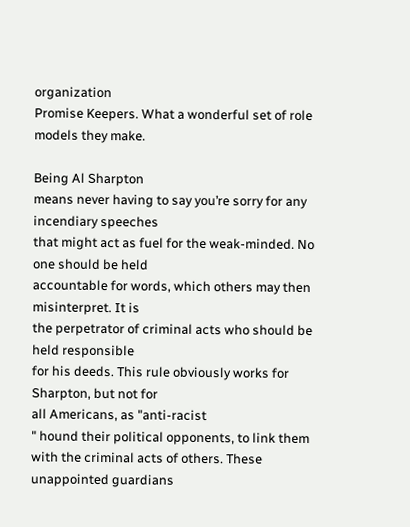organization
Promise Keepers. What a wonderful set of role models they make.

Being Al Sharpton
means never having to say you’re sorry for any incendiary speeches
that might act as fuel for the weak-minded. No one should be held
accountable for words, which others may then misinterpret. It is
the perpetrator of criminal acts who should be held responsible
for his deeds. This rule obviously works for Sharpton, but not for
all Americans, as "anti-racist
" hound their political opponents, to link them
with the criminal acts of others. These unappointed guardians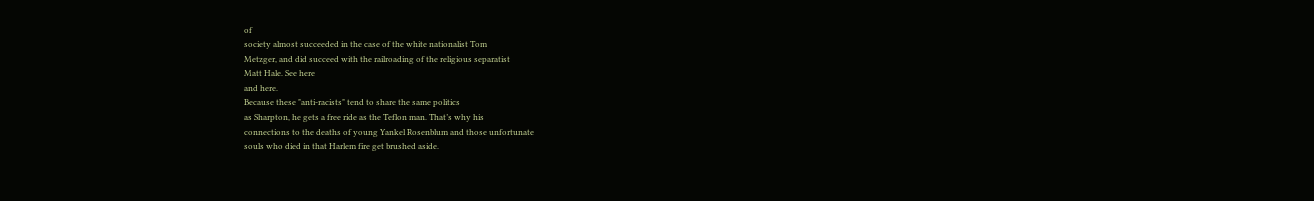of
society almost succeeded in the case of the white nationalist Tom
Metzger, and did succeed with the railroading of the religious separatist
Matt Hale. See here
and here.
Because these "anti-racists" tend to share the same politics
as Sharpton, he gets a free ride as the Teflon man. That’s why his
connections to the deaths of young Yankel Rosenblum and those unfortunate
souls who died in that Harlem fire get brushed aside.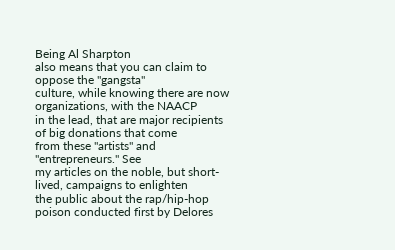Being Al Sharpton
also means that you can claim to oppose the "gangsta"
culture, while knowing there are now organizations, with the NAACP
in the lead, that are major recipients of big donations that come
from these "artists" and "entrepreneurs." See
my articles on the noble, but short-lived, campaigns to enlighten
the public about the rap/hip-hop poison conducted first by Delores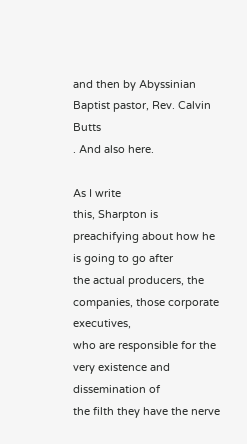and then by Abyssinian
Baptist pastor, Rev. Calvin Butts
. And also here.

As I write
this, Sharpton is preachifying about how he is going to go after
the actual producers, the companies, those corporate executives,
who are responsible for the very existence and dissemination of
the filth they have the nerve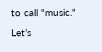to call "music." Let’s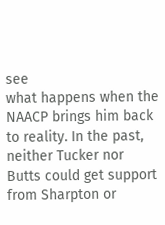see
what happens when the NAACP brings him back to reality. In the past,
neither Tucker nor Butts could get support from Sharpton or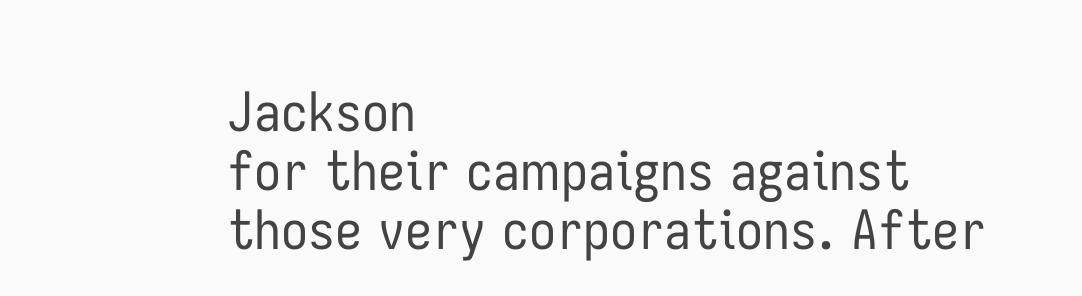Jackson
for their campaigns against those very corporations. After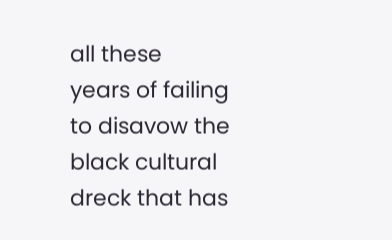all these
years of failing to disavow the black cultural dreck that has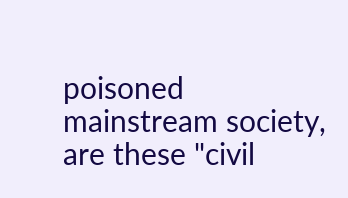poisoned
mainstream society, are these "civil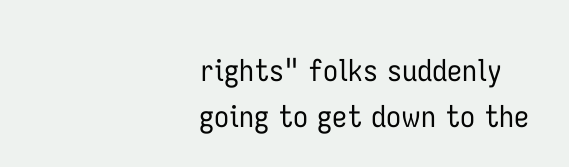rights" folks suddenly
going to get down to the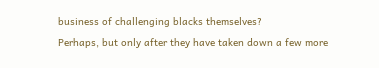business of challenging blacks themselves?
Perhaps, but only after they have taken down a few more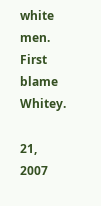white men.
First blame Whitey.

21, 2007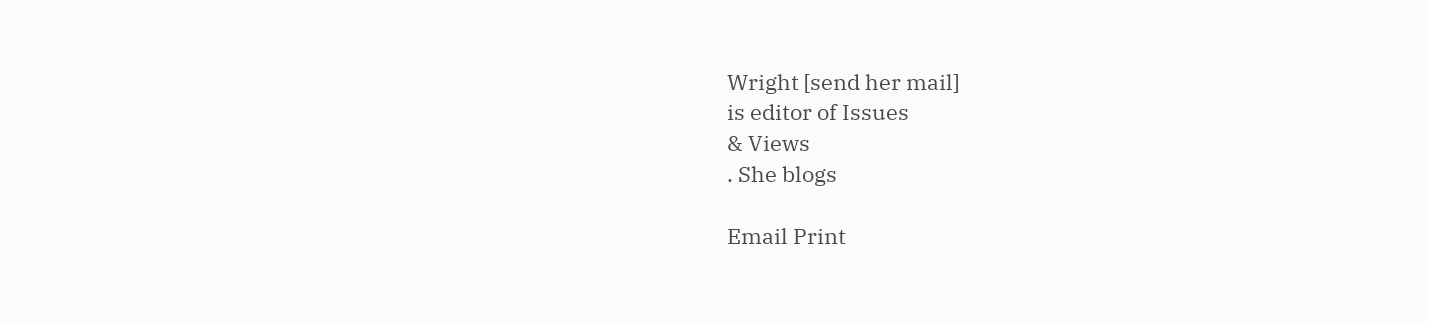Wright [send her mail]
is editor of Issues
& Views
. She blogs

Email Print